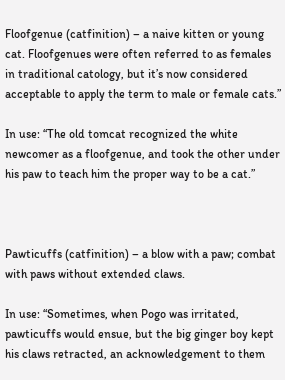Floofgenue (catfinition) – a naive kitten or young cat. Floofgenues were often referred to as females in traditional catology, but it’s now considered acceptable to apply the term to male or female cats.”

In use: “The old tomcat recognized the white newcomer as a floofgenue, and took the other under his paw to teach him the proper way to be a cat.”



Pawticuffs (catfinition) – a blow with a paw; combat with paws without extended claws.

In use: “Sometimes, when Pogo was irritated, pawticuffs would ensue, but the big ginger boy kept his claws retracted, an acknowledgement to them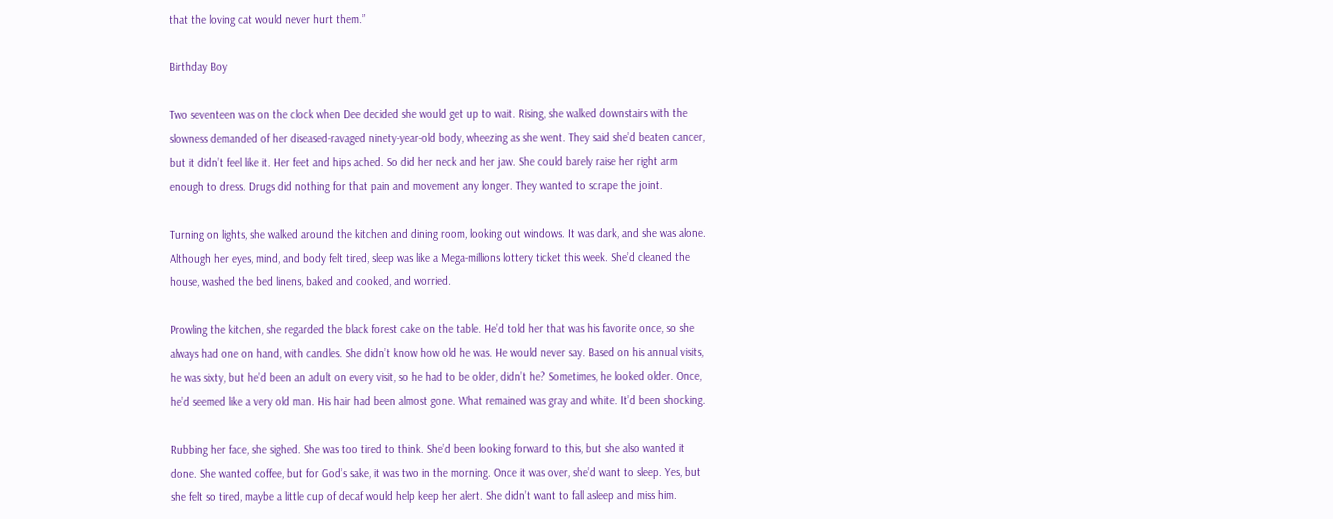that the loving cat would never hurt them.”

Birthday Boy

Two seventeen was on the clock when Dee decided she would get up to wait. Rising, she walked downstairs with the slowness demanded of her diseased-ravaged ninety-year-old body, wheezing as she went. They said she’d beaten cancer, but it didn’t feel like it. Her feet and hips ached. So did her neck and her jaw. She could barely raise her right arm enough to dress. Drugs did nothing for that pain and movement any longer. They wanted to scrape the joint.

Turning on lights, she walked around the kitchen and dining room, looking out windows. It was dark, and she was alone. Although her eyes, mind, and body felt tired, sleep was like a Mega-millions lottery ticket this week. She’d cleaned the house, washed the bed linens, baked and cooked, and worried.

Prowling the kitchen, she regarded the black forest cake on the table. He’d told her that was his favorite once, so she always had one on hand, with candles. She didn’t know how old he was. He would never say. Based on his annual visits, he was sixty, but he’d been an adult on every visit, so he had to be older, didn’t he? Sometimes, he looked older. Once, he’d seemed like a very old man. His hair had been almost gone. What remained was gray and white. It’d been shocking.

Rubbing her face, she sighed. She was too tired to think. She’d been looking forward to this, but she also wanted it done. She wanted coffee, but for God’s sake, it was two in the morning. Once it was over, she’d want to sleep. Yes, but she felt so tired, maybe a little cup of decaf would help keep her alert. She didn’t want to fall asleep and miss him.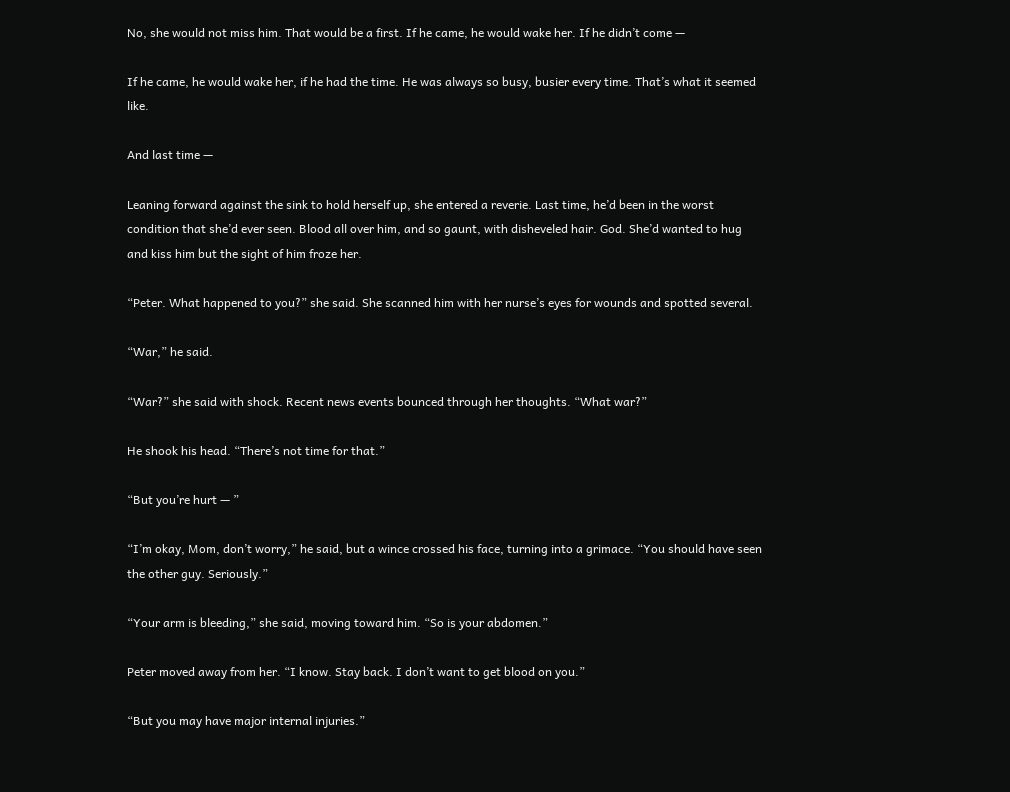No, she would not miss him. That would be a first. If he came, he would wake her. If he didn’t come —

If he came, he would wake her, if he had the time. He was always so busy, busier every time. That’s what it seemed like.

And last time —

Leaning forward against the sink to hold herself up, she entered a reverie. Last time, he’d been in the worst condition that she’d ever seen. Blood all over him, and so gaunt, with disheveled hair. God. She’d wanted to hug and kiss him but the sight of him froze her.

“Peter. What happened to you?” she said. She scanned him with her nurse’s eyes for wounds and spotted several.

“War,” he said.

“War?” she said with shock. Recent news events bounced through her thoughts. “What war?”

He shook his head. “There’s not time for that.”

“But you’re hurt — ”

“I’m okay, Mom, don’t worry,” he said, but a wince crossed his face, turning into a grimace. “You should have seen the other guy. Seriously.”

“Your arm is bleeding,” she said, moving toward him. “So is your abdomen.”

Peter moved away from her. “I know. Stay back. I don’t want to get blood on you.”

“But you may have major internal injuries.”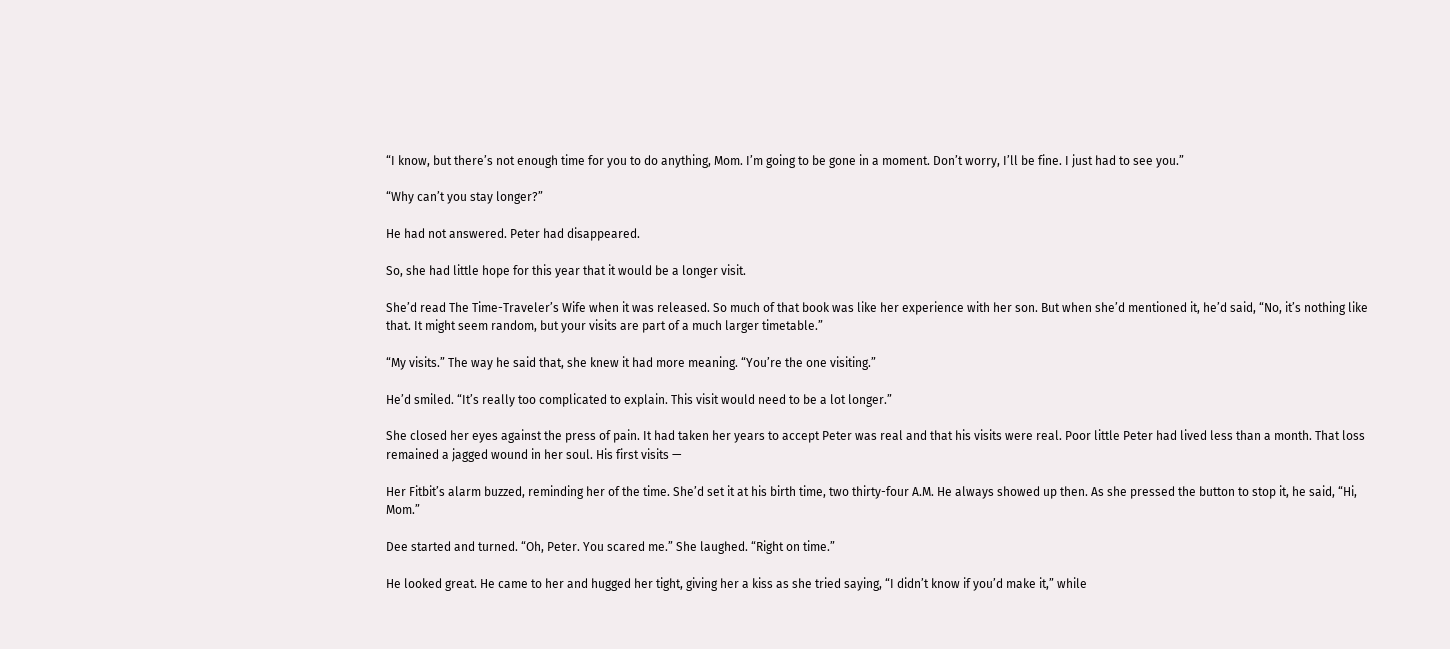“I know, but there’s not enough time for you to do anything, Mom. I’m going to be gone in a moment. Don’t worry, I’ll be fine. I just had to see you.”

“Why can’t you stay longer?”

He had not answered. Peter had disappeared.

So, she had little hope for this year that it would be a longer visit.

She’d read The Time-Traveler’s Wife when it was released. So much of that book was like her experience with her son. But when she’d mentioned it, he’d said, “No, it’s nothing like that. It might seem random, but your visits are part of a much larger timetable.”

“My visits.” The way he said that, she knew it had more meaning. “You’re the one visiting.”

He’d smiled. “It’s really too complicated to explain. This visit would need to be a lot longer.”

She closed her eyes against the press of pain. It had taken her years to accept Peter was real and that his visits were real. Poor little Peter had lived less than a month. That loss remained a jagged wound in her soul. His first visits —

Her Fitbit’s alarm buzzed, reminding her of the time. She’d set it at his birth time, two thirty-four A.M. He always showed up then. As she pressed the button to stop it, he said, “Hi, Mom.”

Dee started and turned. “Oh, Peter. You scared me.” She laughed. “Right on time.”

He looked great. He came to her and hugged her tight, giving her a kiss as she tried saying, “I didn’t know if you’d make it,” while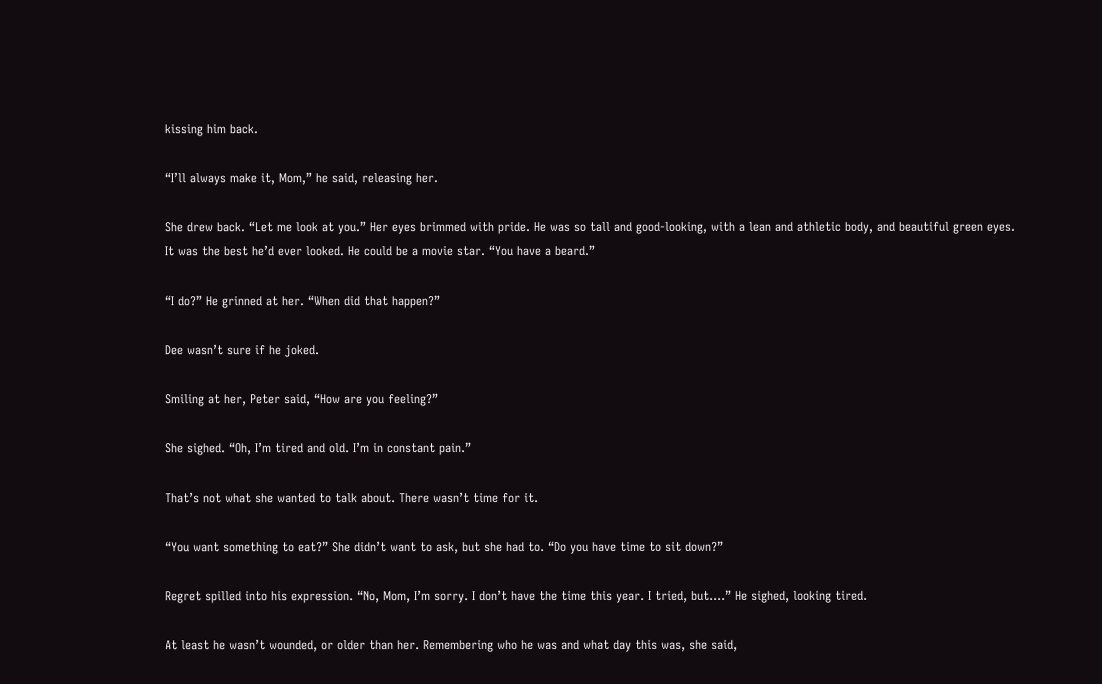kissing him back.

“I’ll always make it, Mom,” he said, releasing her.

She drew back. “Let me look at you.” Her eyes brimmed with pride. He was so tall and good-looking, with a lean and athletic body, and beautiful green eyes. It was the best he’d ever looked. He could be a movie star. “You have a beard.”

“I do?” He grinned at her. “When did that happen?”

Dee wasn’t sure if he joked.

Smiling at her, Peter said, “How are you feeling?”

She sighed. “Oh, I’m tired and old. I’m in constant pain.”

That’s not what she wanted to talk about. There wasn’t time for it.

“You want something to eat?” She didn’t want to ask, but she had to. “Do you have time to sit down?”

Regret spilled into his expression. “No, Mom, I’m sorry. I don’t have the time this year. I tried, but….” He sighed, looking tired.

At least he wasn’t wounded, or older than her. Remembering who he was and what day this was, she said,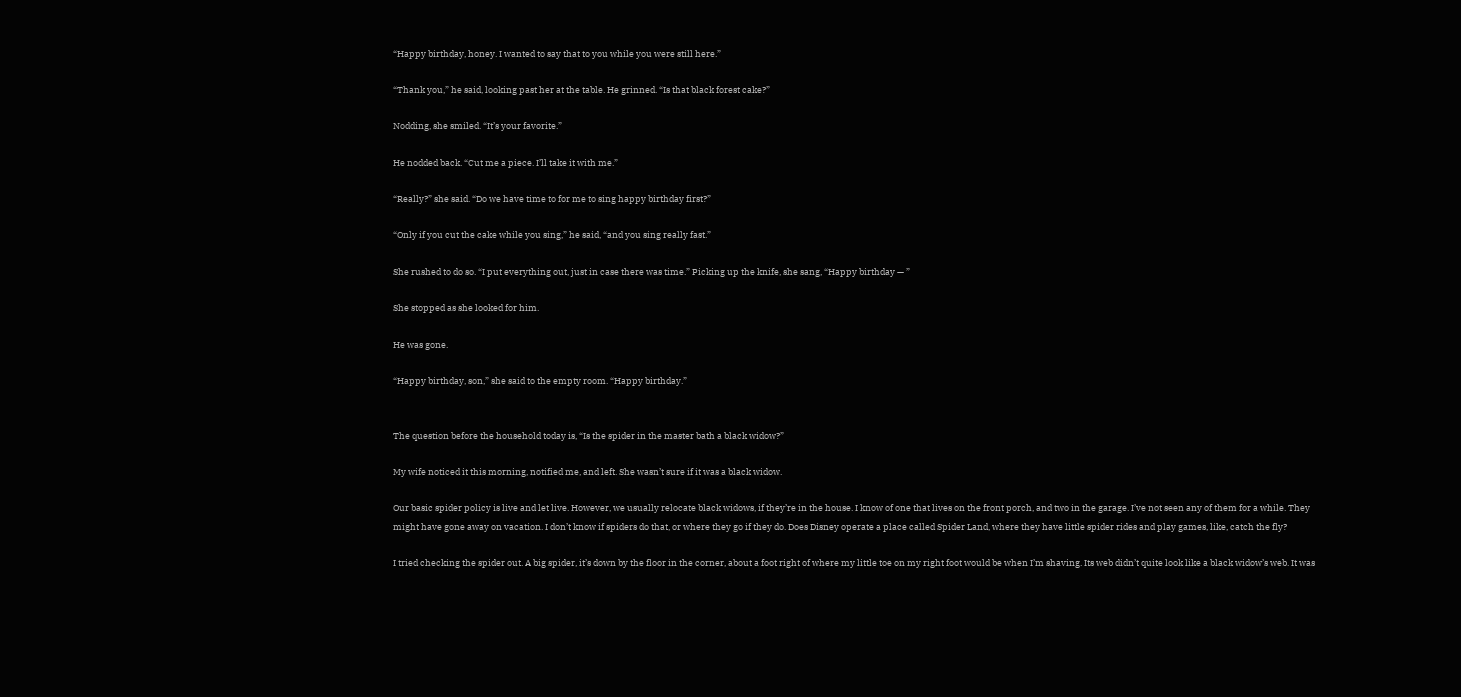“Happy birthday, honey. I wanted to say that to you while you were still here.”

“Thank you,” he said, looking past her at the table. He grinned. “Is that black forest cake?”

Nodding, she smiled. “It’s your favorite.”

He nodded back. “Cut me a piece. I’ll take it with me.”

“Really?” she said. “Do we have time to for me to sing happy birthday first?”

“Only if you cut the cake while you sing,” he said, “and you sing really fast.”

She rushed to do so. “I put everything out, just in case there was time.” Picking up the knife, she sang, “Happy birthday — ”

She stopped as she looked for him.

He was gone.

“Happy birthday, son,” she said to the empty room. “Happy birthday.”


The question before the household today is, “Is the spider in the master bath a black widow?”

My wife noticed it this morning, notified me, and left. She wasn’t sure if it was a black widow.

Our basic spider policy is live and let live. However, we usually relocate black widows, if they’re in the house. I know of one that lives on the front porch, and two in the garage. I’ve not seen any of them for a while. They might have gone away on vacation. I don’t know if spiders do that, or where they go if they do. Does Disney operate a place called Spider Land, where they have little spider rides and play games, like, catch the fly?

I tried checking the spider out. A big spider, it’s down by the floor in the corner, about a foot right of where my little toe on my right foot would be when I’m shaving. Its web didn’t quite look like a black widow’s web. It was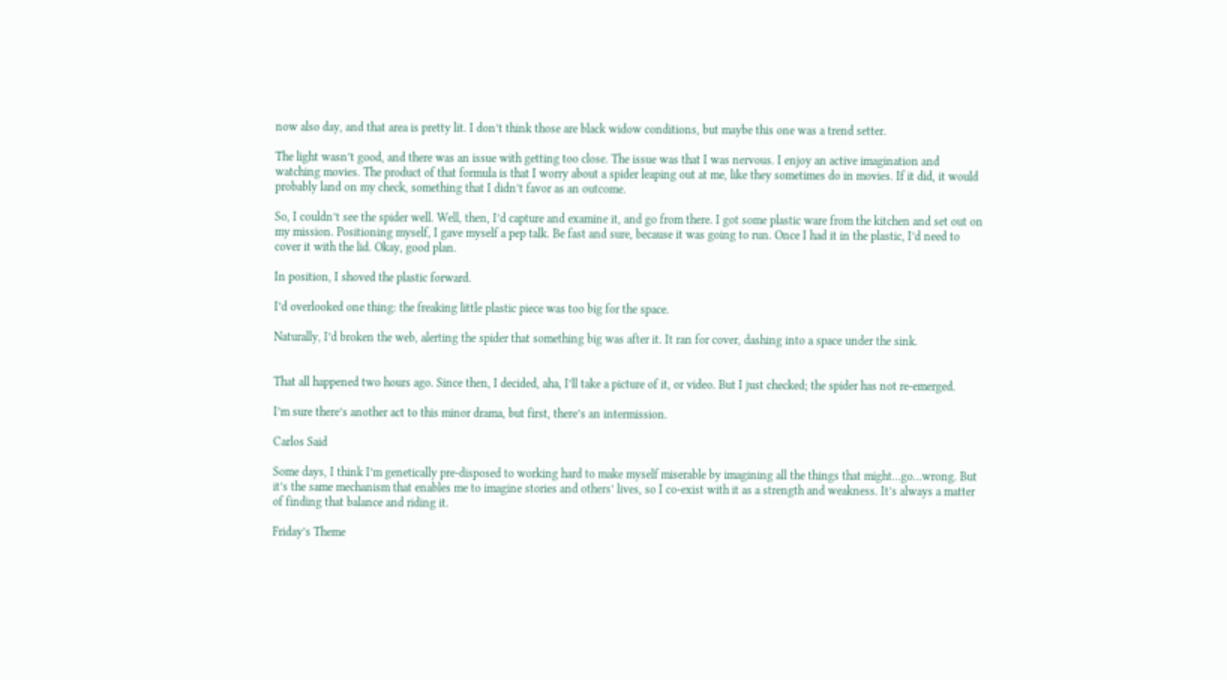now also day, and that area is pretty lit. I don’t think those are black widow conditions, but maybe this one was a trend setter.

The light wasn’t good, and there was an issue with getting too close. The issue was that I was nervous. I enjoy an active imagination and watching movies. The product of that formula is that I worry about a spider leaping out at me, like they sometimes do in movies. If it did, it would probably land on my check, something that I didn’t favor as an outcome.

So, I couldn’t see the spider well. Well, then, I’d capture and examine it, and go from there. I got some plastic ware from the kitchen and set out on my mission. Positioning myself, I gave myself a pep talk. Be fast and sure, because it was going to run. Once I had it in the plastic, I’d need to cover it with the lid. Okay, good plan.

In position, I shoved the plastic forward.

I’d overlooked one thing: the freaking little plastic piece was too big for the space.

Naturally, I’d broken the web, alerting the spider that something big was after it. It ran for cover, dashing into a space under the sink.


That all happened two hours ago. Since then, I decided, aha, I’ll take a picture of it, or video. But I just checked; the spider has not re-emerged.

I’m sure there’s another act to this minor drama, but first, there’s an intermission.

Carlos Said

Some days, I think I’m genetically pre-disposed to working hard to make myself miserable by imagining all the things that might…go…wrong. But it’s the same mechanism that enables me to imagine stories and others’ lives, so I co-exist with it as a strength and weakness. It’s always a matter of finding that balance and riding it.

Friday’s Theme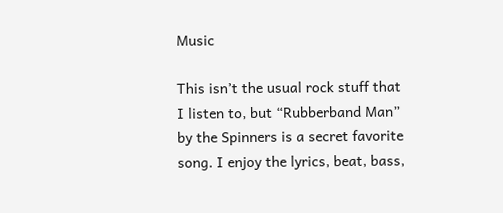Music

This isn’t the usual rock stuff that I listen to, but “Rubberband Man” by the Spinners is a secret favorite song. I enjoy the lyrics, beat, bass,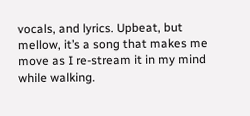vocals, and lyrics. Upbeat, but mellow, it’s a song that makes me move as I re-stream it in my mind while walking.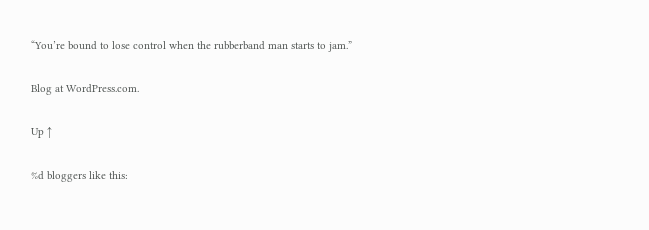“You’re bound to lose control when the rubberband man starts to jam.”

Blog at WordPress.com.

Up ↑

%d bloggers like this: